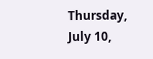Thursday, July 10,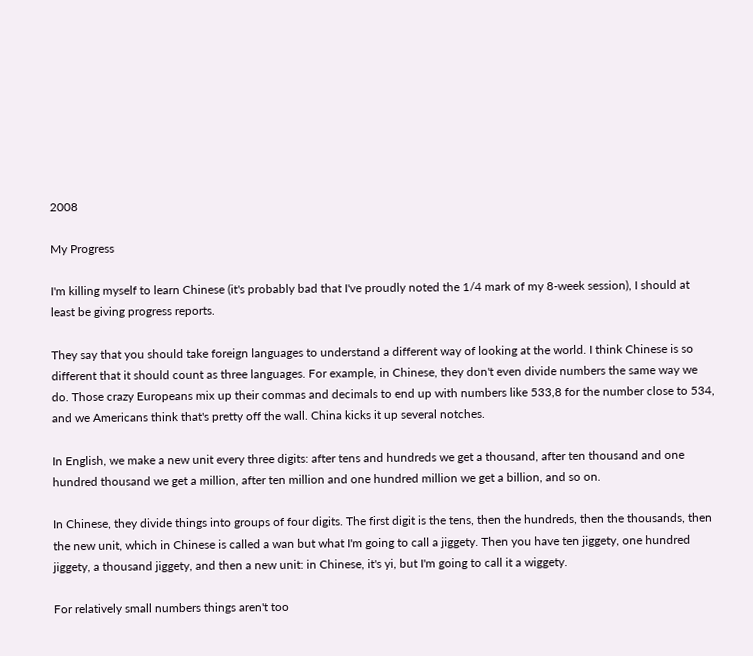2008

My Progress

I'm killing myself to learn Chinese (it's probably bad that I've proudly noted the 1/4 mark of my 8-week session), I should at least be giving progress reports.

They say that you should take foreign languages to understand a different way of looking at the world. I think Chinese is so different that it should count as three languages. For example, in Chinese, they don't even divide numbers the same way we do. Those crazy Europeans mix up their commas and decimals to end up with numbers like 533,8 for the number close to 534, and we Americans think that's pretty off the wall. China kicks it up several notches.

In English, we make a new unit every three digits: after tens and hundreds we get a thousand, after ten thousand and one hundred thousand we get a million, after ten million and one hundred million we get a billion, and so on.

In Chinese, they divide things into groups of four digits. The first digit is the tens, then the hundreds, then the thousands, then the new unit, which in Chinese is called a wan but what I'm going to call a jiggety. Then you have ten jiggety, one hundred jiggety, a thousand jiggety, and then a new unit: in Chinese, it's yi, but I'm going to call it a wiggety.

For relatively small numbers things aren't too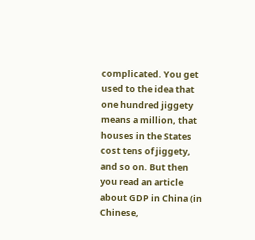complicated. You get used to the idea that one hundred jiggety means a million, that houses in the States cost tens of jiggety, and so on. But then you read an article about GDP in China (in Chinese,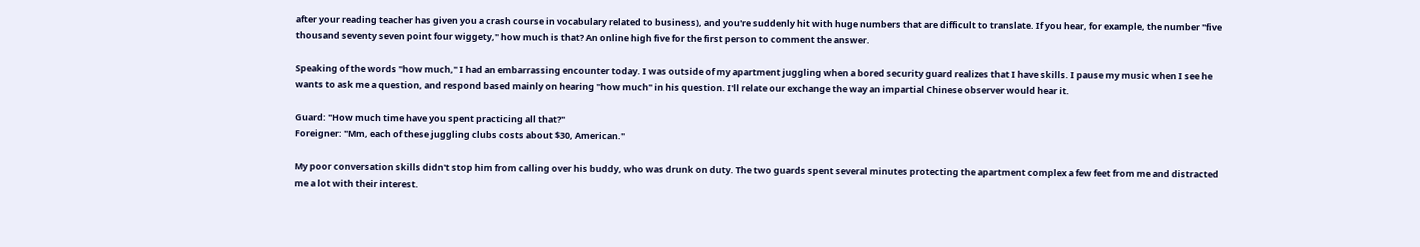after your reading teacher has given you a crash course in vocabulary related to business), and you're suddenly hit with huge numbers that are difficult to translate. If you hear, for example, the number "five thousand seventy seven point four wiggety," how much is that? An online high five for the first person to comment the answer.

Speaking of the words "how much," I had an embarrassing encounter today. I was outside of my apartment juggling when a bored security guard realizes that I have skills. I pause my music when I see he wants to ask me a question, and respond based mainly on hearing "how much" in his question. I'll relate our exchange the way an impartial Chinese observer would hear it.

Guard: "How much time have you spent practicing all that?"
Foreigner: "Mm, each of these juggling clubs costs about $30, American."

My poor conversation skills didn't stop him from calling over his buddy, who was drunk on duty. The two guards spent several minutes protecting the apartment complex a few feet from me and distracted me a lot with their interest.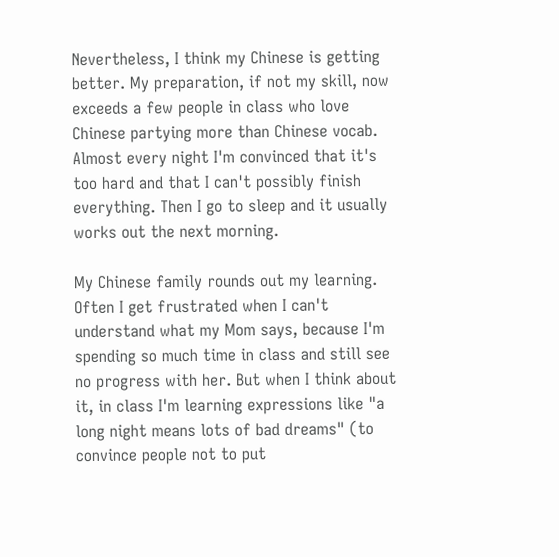Nevertheless, I think my Chinese is getting better. My preparation, if not my skill, now exceeds a few people in class who love Chinese partying more than Chinese vocab. Almost every night I'm convinced that it's too hard and that I can't possibly finish everything. Then I go to sleep and it usually works out the next morning.

My Chinese family rounds out my learning. Often I get frustrated when I can't understand what my Mom says, because I'm spending so much time in class and still see no progress with her. But when I think about it, in class I'm learning expressions like "a long night means lots of bad dreams" (to convince people not to put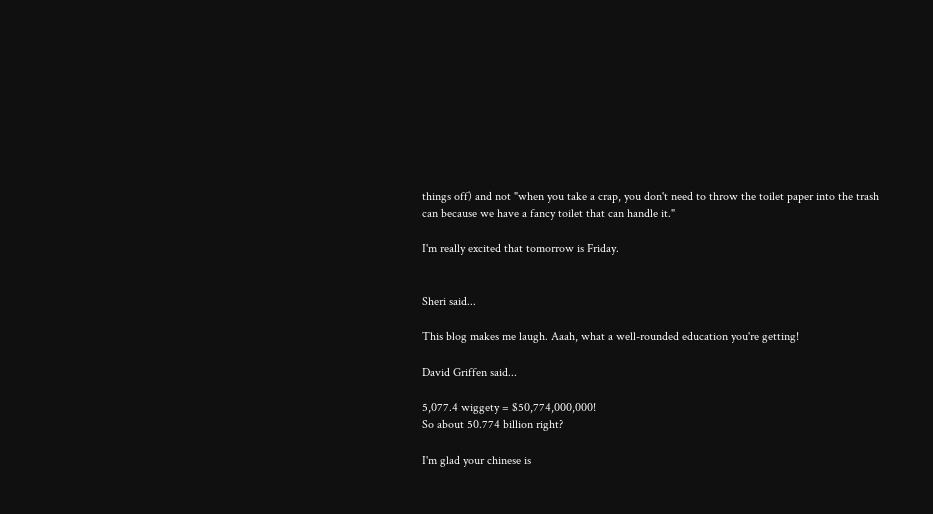things off) and not "when you take a crap, you don't need to throw the toilet paper into the trash can because we have a fancy toilet that can handle it."

I'm really excited that tomorrow is Friday.


Sheri said...

This blog makes me laugh. Aaah, what a well-rounded education you're getting!

David Griffen said...

5,077.4 wiggety = $50,774,000,000!
So about 50.774 billion right?

I'm glad your chinese is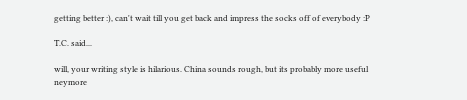getting better :), can't wait till you get back and impress the socks off of everybody :P

T.C. said...

will, your writing style is hilarious. China sounds rough, but its probably more useful neymore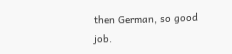then German, so good job.